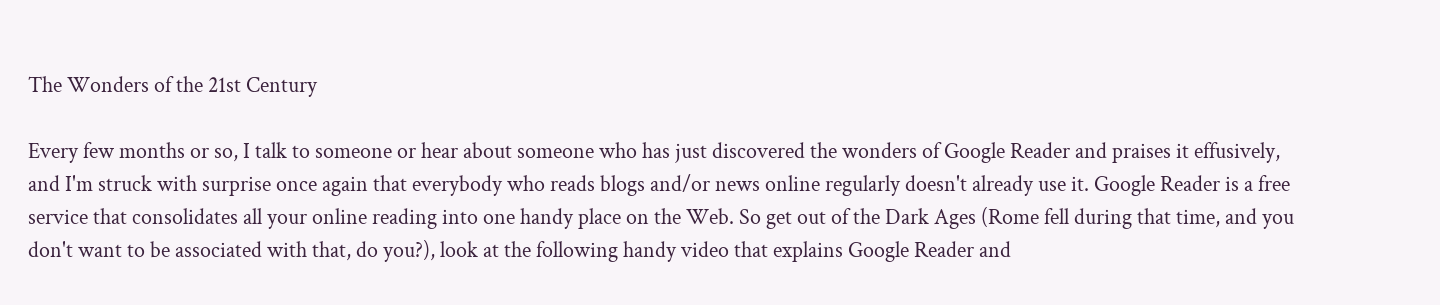The Wonders of the 21st Century

Every few months or so, I talk to someone or hear about someone who has just discovered the wonders of Google Reader and praises it effusively, and I'm struck with surprise once again that everybody who reads blogs and/or news online regularly doesn't already use it. Google Reader is a free service that consolidates all your online reading into one handy place on the Web. So get out of the Dark Ages (Rome fell during that time, and you don't want to be associated with that, do you?), look at the following handy video that explains Google Reader and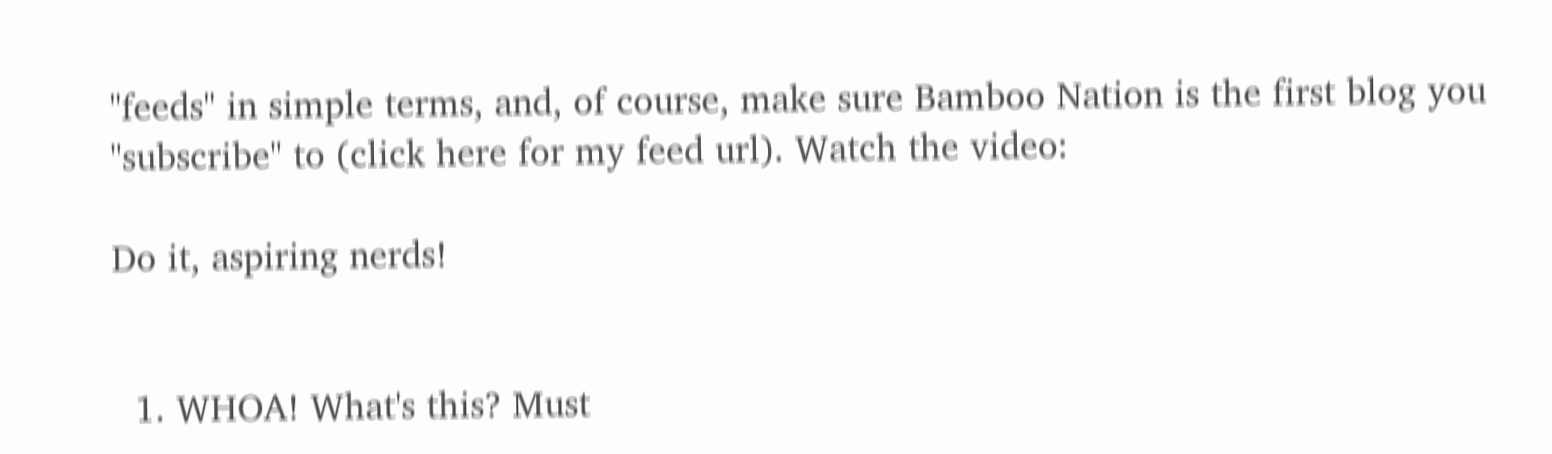"feeds" in simple terms, and, of course, make sure Bamboo Nation is the first blog you "subscribe" to (click here for my feed url). Watch the video:

Do it, aspiring nerds!


  1. WHOA! What's this? Must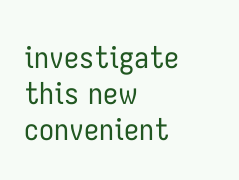investigate this new convenient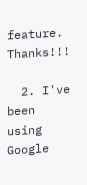feature. Thanks!!!

  2. I've been using Google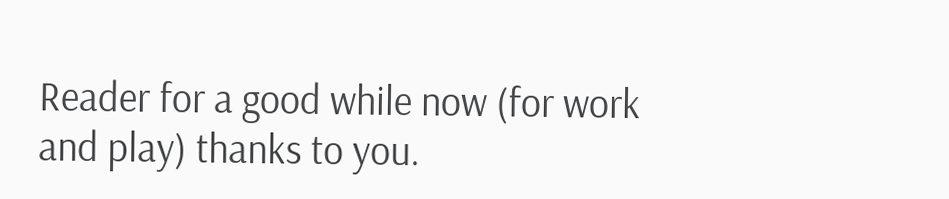Reader for a good while now (for work and play) thanks to you.